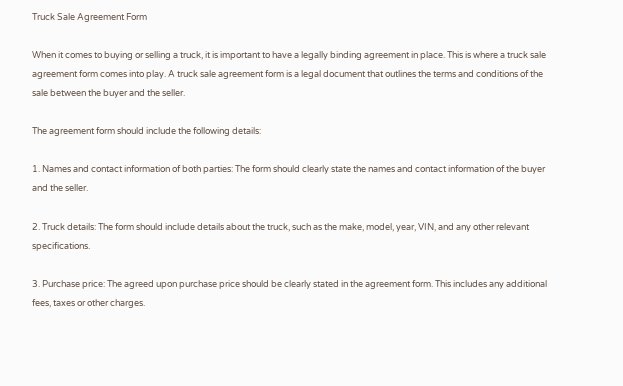Truck Sale Agreement Form

When it comes to buying or selling a truck, it is important to have a legally binding agreement in place. This is where a truck sale agreement form comes into play. A truck sale agreement form is a legal document that outlines the terms and conditions of the sale between the buyer and the seller.

The agreement form should include the following details:

1. Names and contact information of both parties: The form should clearly state the names and contact information of the buyer and the seller.

2. Truck details: The form should include details about the truck, such as the make, model, year, VIN, and any other relevant specifications.

3. Purchase price: The agreed upon purchase price should be clearly stated in the agreement form. This includes any additional fees, taxes or other charges.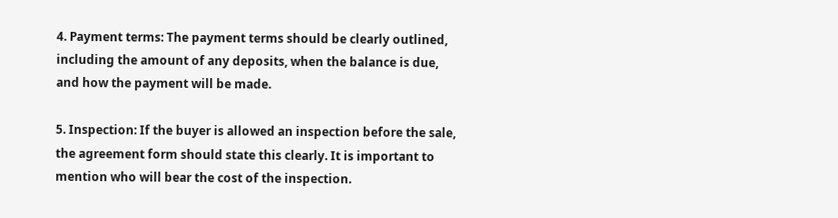4. Payment terms: The payment terms should be clearly outlined, including the amount of any deposits, when the balance is due, and how the payment will be made.

5. Inspection: If the buyer is allowed an inspection before the sale, the agreement form should state this clearly. It is important to mention who will bear the cost of the inspection.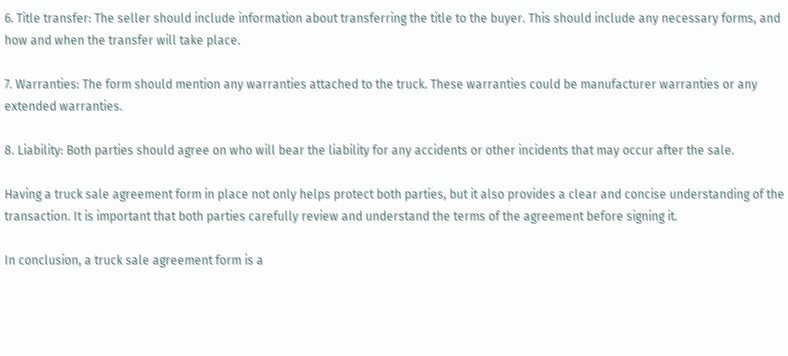6. Title transfer: The seller should include information about transferring the title to the buyer. This should include any necessary forms, and how and when the transfer will take place.

7. Warranties: The form should mention any warranties attached to the truck. These warranties could be manufacturer warranties or any extended warranties.

8. Liability: Both parties should agree on who will bear the liability for any accidents or other incidents that may occur after the sale.

Having a truck sale agreement form in place not only helps protect both parties, but it also provides a clear and concise understanding of the transaction. It is important that both parties carefully review and understand the terms of the agreement before signing it.

In conclusion, a truck sale agreement form is a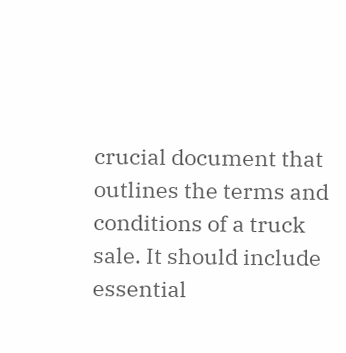crucial document that outlines the terms and conditions of a truck sale. It should include essential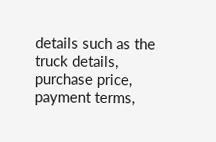details such as the truck details, purchase price, payment terms,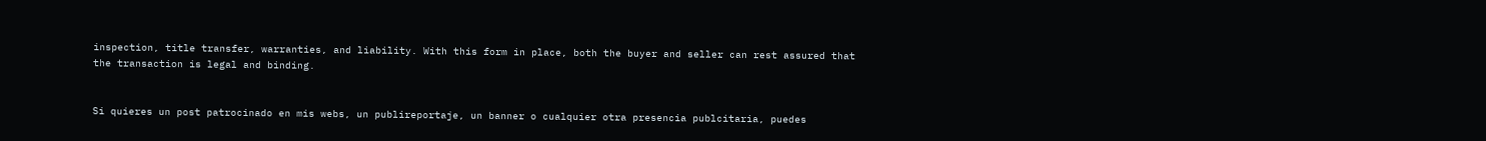inspection, title transfer, warranties, and liability. With this form in place, both the buyer and seller can rest assured that the transaction is legal and binding.


Si quieres un post patrocinado en mis webs, un publireportaje, un banner o cualquier otra presencia publcitaria, puedes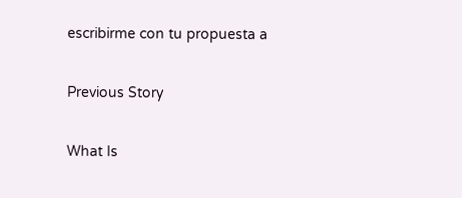escribirme con tu propuesta a

Previous Story

What Is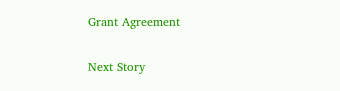Grant Agreement

Next Story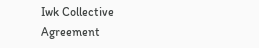Iwk Collective Agreement